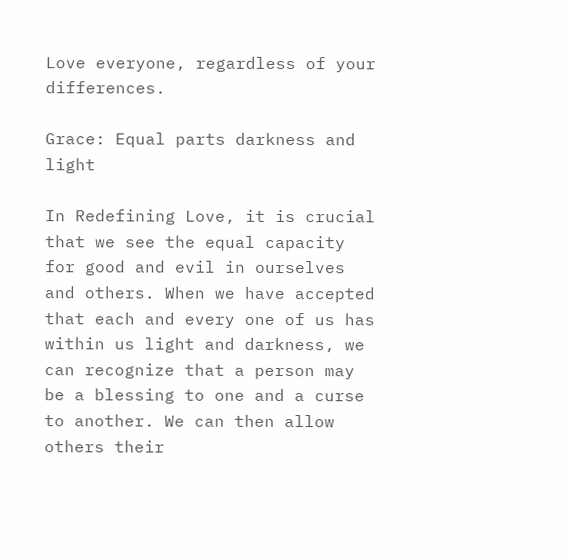Love everyone, regardless of your differences.

Grace: Equal parts darkness and light

In Redefining Love, it is crucial that we see the equal capacity for good and evil in ourselves and others. When we have accepted that each and every one of us has within us light and darkness, we can recognize that a person may be a blessing to one and a curse to another. We can then allow others their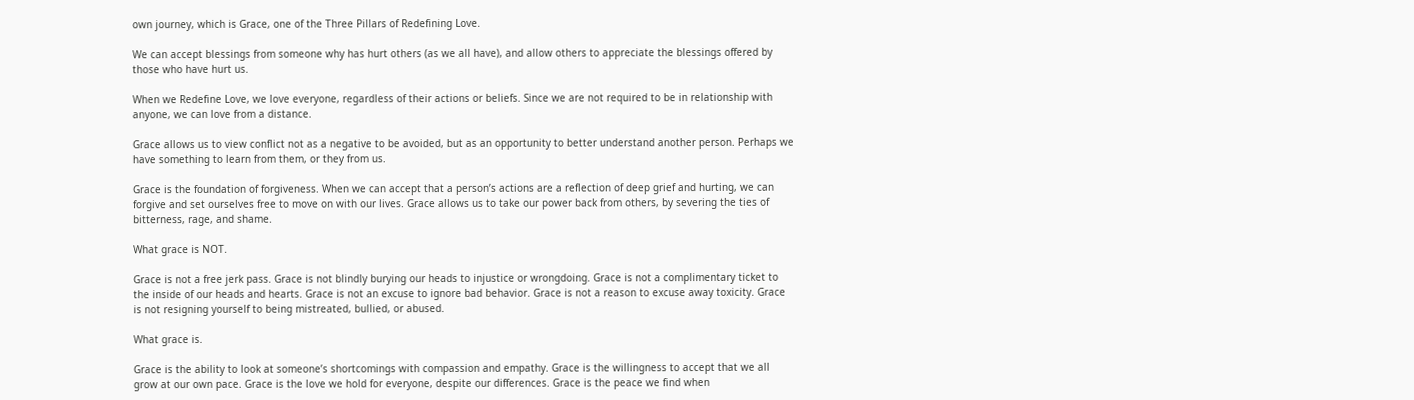own journey, which is Grace, one of the Three Pillars of Redefining Love.

We can accept blessings from someone why has hurt others (as we all have), and allow others to appreciate the blessings offered by those who have hurt us.

When we Redefine Love, we love everyone, regardless of their actions or beliefs. Since we are not required to be in relationship with anyone, we can love from a distance.

Grace allows us to view conflict not as a negative to be avoided, but as an opportunity to better understand another person. Perhaps we have something to learn from them, or they from us.

Grace is the foundation of forgiveness. When we can accept that a person’s actions are a reflection of deep grief and hurting, we can forgive and set ourselves free to move on with our lives. Grace allows us to take our power back from others, by severing the ties of bitterness, rage, and shame.

What grace is NOT.

Grace is not a free jerk pass. Grace is not blindly burying our heads to injustice or wrongdoing. Grace is not a complimentary ticket to the inside of our heads and hearts. Grace is not an excuse to ignore bad behavior. Grace is not a reason to excuse away toxicity. Grace is not resigning yourself to being mistreated, bullied, or abused.

What grace is.

Grace is the ability to look at someone’s shortcomings with compassion and empathy. Grace is the willingness to accept that we all grow at our own pace. Grace is the love we hold for everyone, despite our differences. Grace is the peace we find when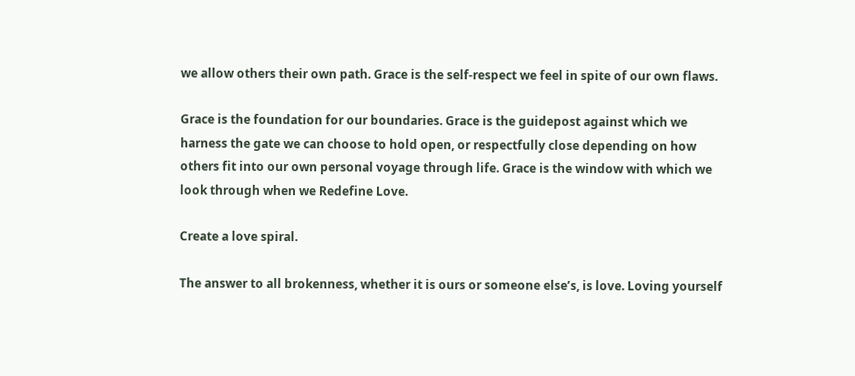we allow others their own path. Grace is the self-respect we feel in spite of our own flaws.

Grace is the foundation for our boundaries. Grace is the guidepost against which we harness the gate we can choose to hold open, or respectfully close depending on how others fit into our own personal voyage through life. Grace is the window with which we look through when we Redefine Love.

Create a love spiral.

The answer to all brokenness, whether it is ours or someone else’s, is love. Loving yourself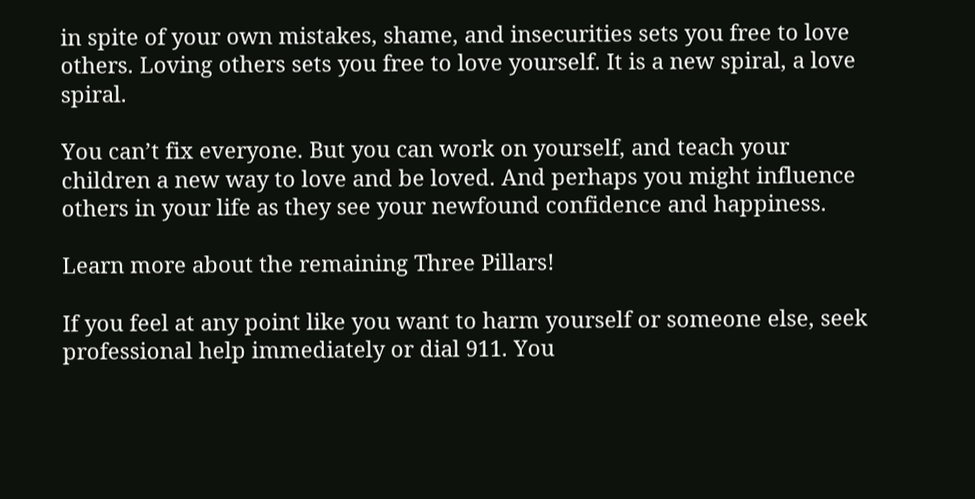in spite of your own mistakes, shame, and insecurities sets you free to love others. Loving others sets you free to love yourself. It is a new spiral, a love spiral.

You can’t fix everyone. But you can work on yourself, and teach your children a new way to love and be loved. And perhaps you might influence others in your life as they see your newfound confidence and happiness.

Learn more about the remaining Three Pillars!

If you feel at any point like you want to harm yourself or someone else, seek professional help immediately or dial 911. You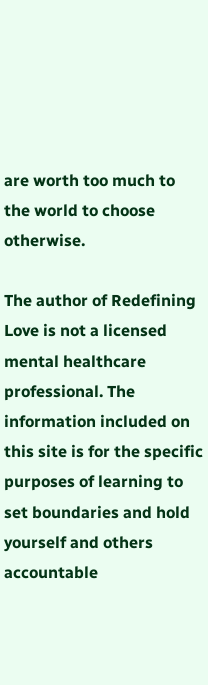are worth too much to the world to choose otherwise.

The author of Redefining Love is not a licensed mental healthcare professional. The information included on this site is for the specific purposes of learning to set boundaries and hold yourself and others accountable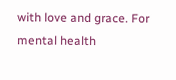with love and grace. For mental health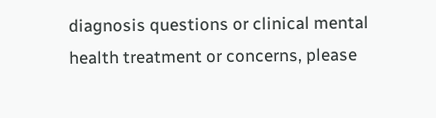diagnosis questions or clinical mental health treatment or concerns, please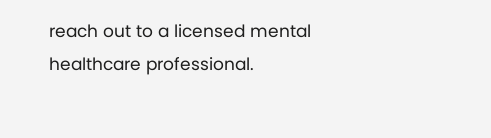reach out to a licensed mental healthcare professional.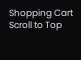Shopping Cart
Scroll to Top